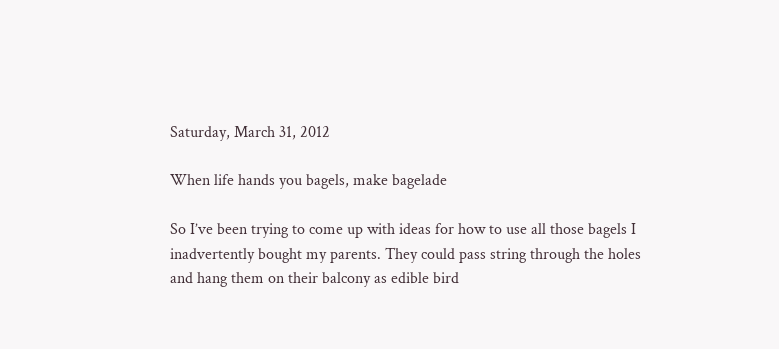Saturday, March 31, 2012

When life hands you bagels, make bagelade

So I’ve been trying to come up with ideas for how to use all those bagels I inadvertently bought my parents. They could pass string through the holes and hang them on their balcony as edible bird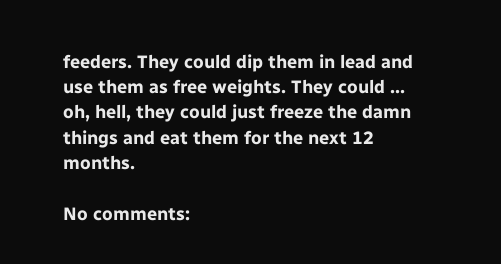feeders. They could dip them in lead and use them as free weights. They could … oh, hell, they could just freeze the damn things and eat them for the next 12 months.

No comments: